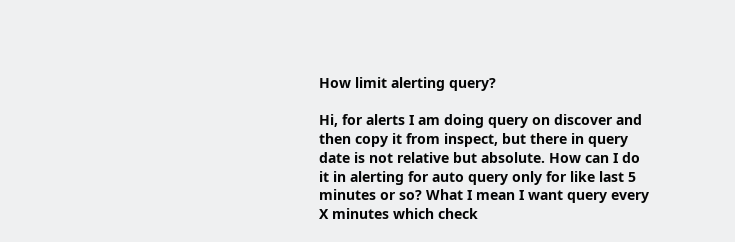How limit alerting query?

Hi, for alerts I am doing query on discover and then copy it from inspect, but there in query date is not relative but absolute. How can I do it in alerting for auto query only for like last 5 minutes or so? What I mean I want query every X minutes which check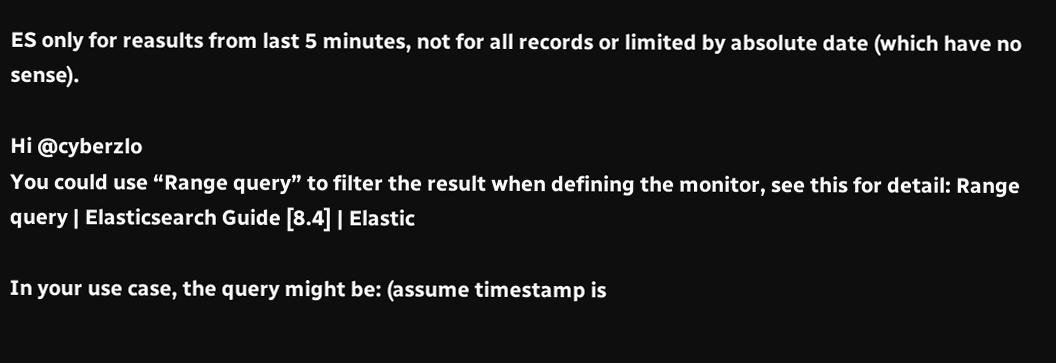ES only for reasults from last 5 minutes, not for all records or limited by absolute date (which have no sense).

Hi @cyberzlo
You could use “Range query” to filter the result when defining the monitor, see this for detail: Range query | Elasticsearch Guide [8.4] | Elastic

In your use case, the query might be: (assume timestamp is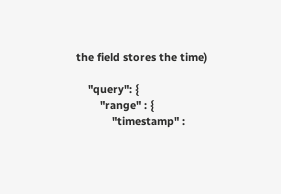the field stores the time)

    "query": {
        "range" : {
            "timestamp" :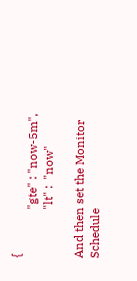{
                "gte" : "now-5m",
                "lt" :  "now"

And then set the Monitor Schedule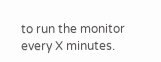to run the monitor every X minutes.